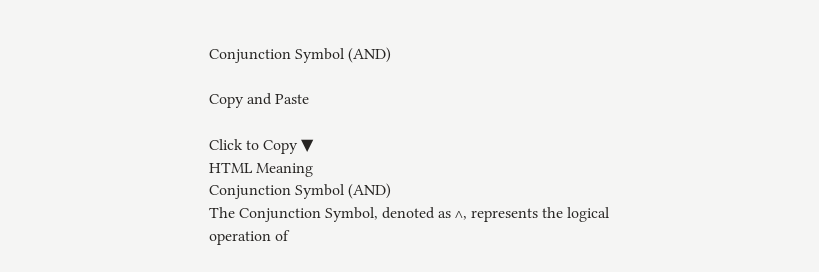Conjunction Symbol (AND)

Copy and Paste

Click to Copy ▼
HTML Meaning
Conjunction Symbol (AND)
The Conjunction Symbol, denoted as ∧, represents the logical operation of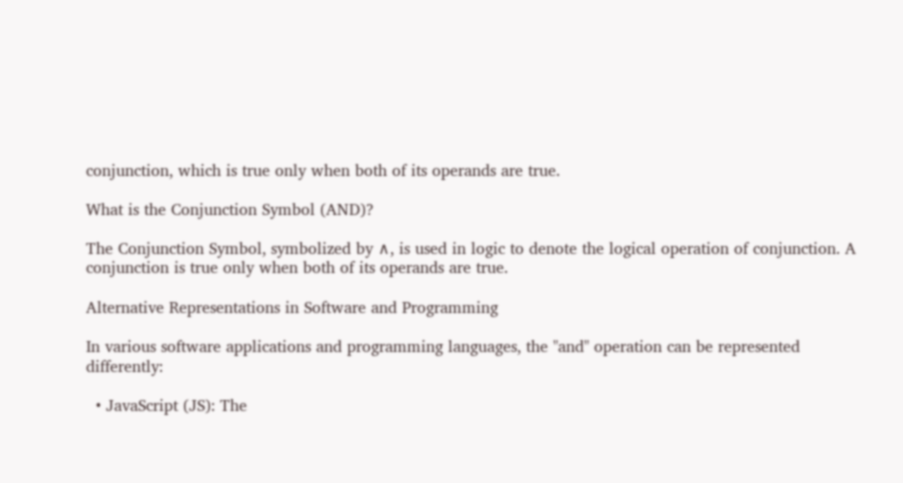conjunction, which is true only when both of its operands are true.

What is the Conjunction Symbol (AND)?

The Conjunction Symbol, symbolized by ∧, is used in logic to denote the logical operation of conjunction. A conjunction is true only when both of its operands are true.

Alternative Representations in Software and Programming

In various software applications and programming languages, the "and" operation can be represented differently:

  • JavaScript (JS): The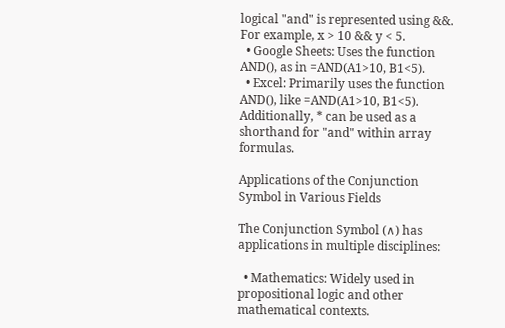logical "and" is represented using &&. For example, x > 10 && y < 5.
  • Google Sheets: Uses the function AND(), as in =AND(A1>10, B1<5).
  • Excel: Primarily uses the function AND(), like =AND(A1>10, B1<5). Additionally, * can be used as a shorthand for "and" within array formulas.

Applications of the Conjunction Symbol in Various Fields

The Conjunction Symbol (∧) has applications in multiple disciplines:

  • Mathematics: Widely used in propositional logic and other mathematical contexts.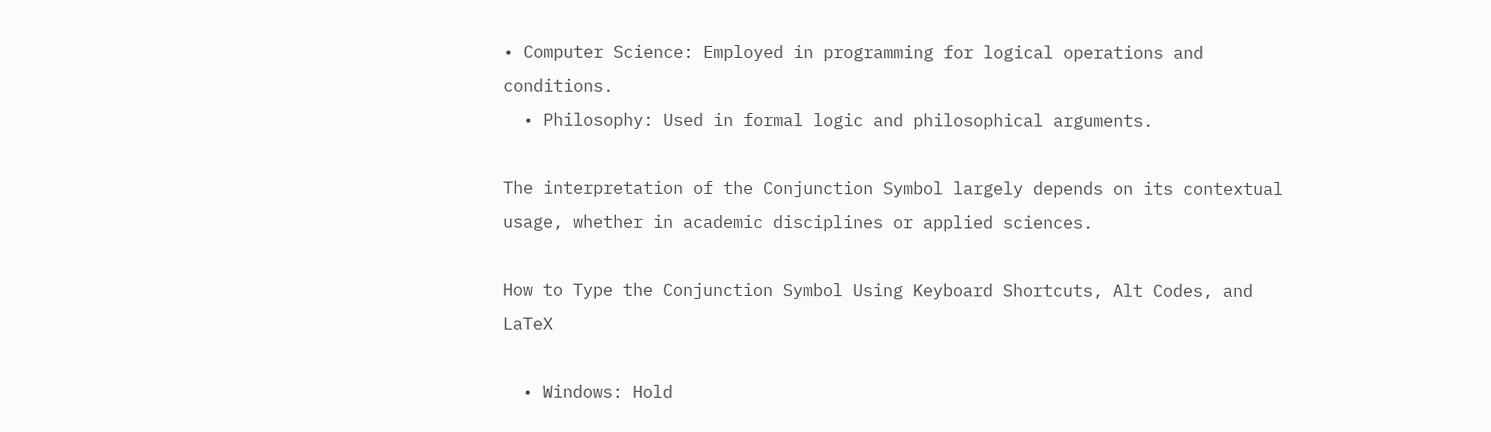• Computer Science: Employed in programming for logical operations and conditions.
  • Philosophy: Used in formal logic and philosophical arguments.

The interpretation of the Conjunction Symbol largely depends on its contextual usage, whether in academic disciplines or applied sciences.

How to Type the Conjunction Symbol Using Keyboard Shortcuts, Alt Codes, and LaTeX

  • Windows: Hold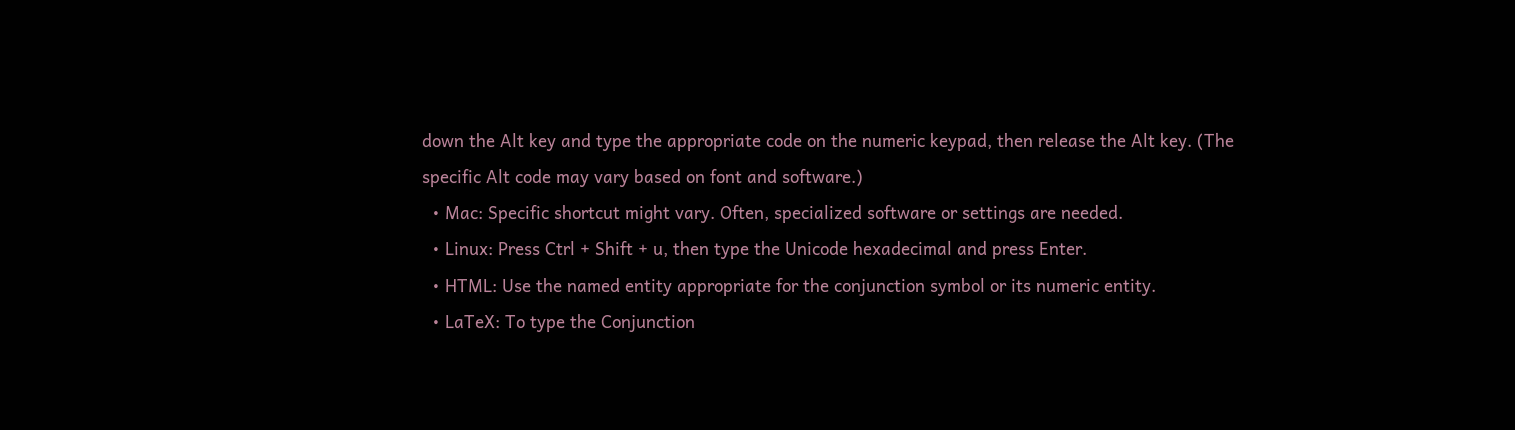down the Alt key and type the appropriate code on the numeric keypad, then release the Alt key. (The specific Alt code may vary based on font and software.)
  • Mac: Specific shortcut might vary. Often, specialized software or settings are needed.
  • Linux: Press Ctrl + Shift + u, then type the Unicode hexadecimal and press Enter.
  • HTML: Use the named entity appropriate for the conjunction symbol or its numeric entity.
  • LaTeX: To type the Conjunction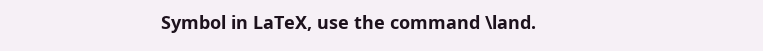Symbol in LaTeX, use the command \land.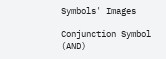Symbols' Images

Conjunction Symbol (AND)